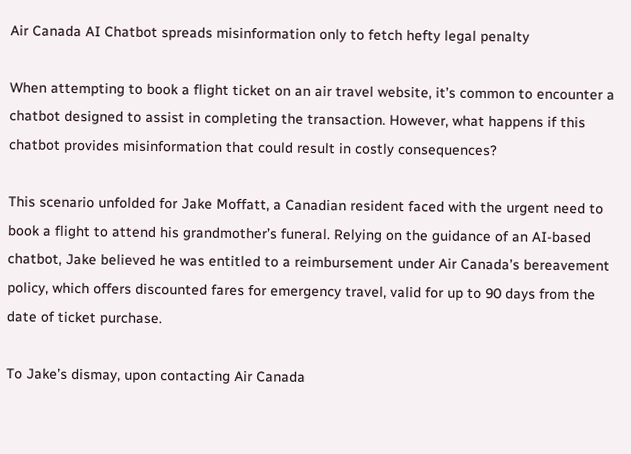Air Canada AI Chatbot spreads misinformation only to fetch hefty legal penalty

When attempting to book a flight ticket on an air travel website, it’s common to encounter a chatbot designed to assist in completing the transaction. However, what happens if this chatbot provides misinformation that could result in costly consequences?

This scenario unfolded for Jake Moffatt, a Canadian resident faced with the urgent need to book a flight to attend his grandmother’s funeral. Relying on the guidance of an AI-based chatbot, Jake believed he was entitled to a reimbursement under Air Canada’s bereavement policy, which offers discounted fares for emergency travel, valid for up to 90 days from the date of ticket purchase.

To Jake’s dismay, upon contacting Air Canada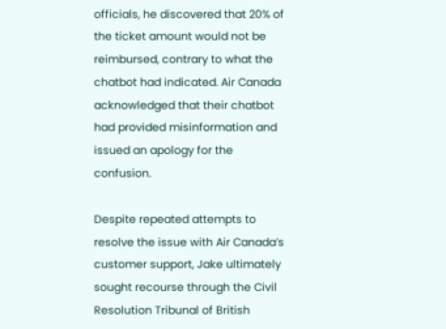officials, he discovered that 20% of the ticket amount would not be reimbursed, contrary to what the chatbot had indicated. Air Canada acknowledged that their chatbot had provided misinformation and issued an apology for the confusion.

Despite repeated attempts to resolve the issue with Air Canada’s customer support, Jake ultimately sought recourse through the Civil Resolution Tribunal of British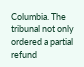Columbia. The tribunal not only ordered a partial refund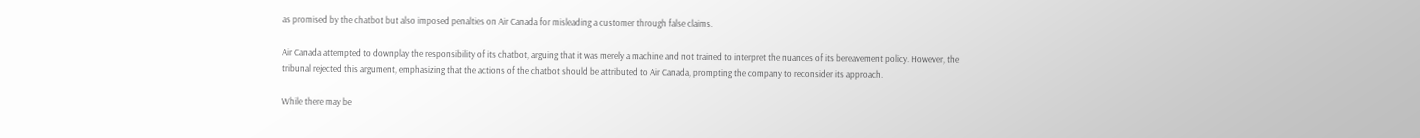as promised by the chatbot but also imposed penalties on Air Canada for misleading a customer through false claims.

Air Canada attempted to downplay the responsibility of its chatbot, arguing that it was merely a machine and not trained to interpret the nuances of its bereavement policy. However, the tribunal rejected this argument, emphasizing that the actions of the chatbot should be attributed to Air Canada, prompting the company to reconsider its approach.

While there may be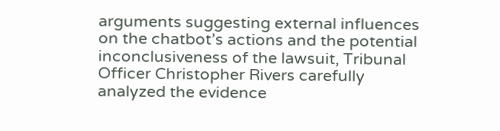arguments suggesting external influences on the chatbot’s actions and the potential inconclusiveness of the lawsuit, Tribunal Officer Christopher Rivers carefully analyzed the evidence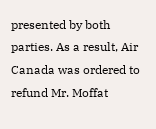presented by both parties. As a result, Air Canada was ordered to refund Mr. Moffat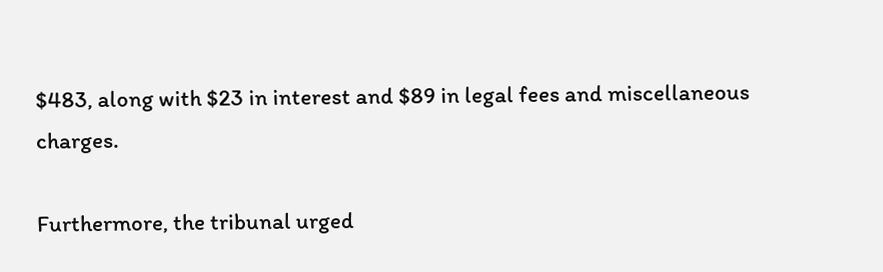$483, along with $23 in interest and $89 in legal fees and miscellaneous charges.

Furthermore, the tribunal urged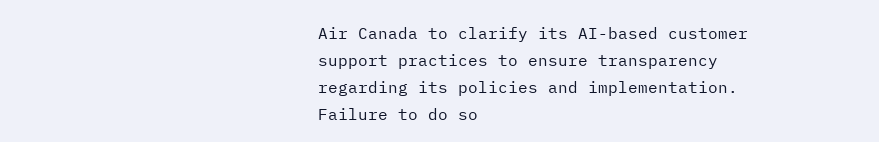Air Canada to clarify its AI-based customer support practices to ensure transparency regarding its policies and implementation. Failure to do so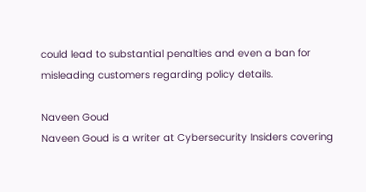could lead to substantial penalties and even a ban for misleading customers regarding policy details.

Naveen Goud
Naveen Goud is a writer at Cybersecurity Insiders covering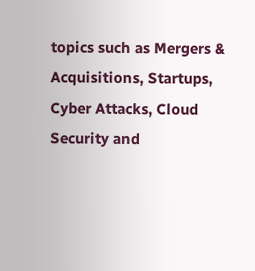topics such as Mergers & Acquisitions, Startups, Cyber Attacks, Cloud Security and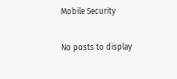Mobile Security

No posts to display